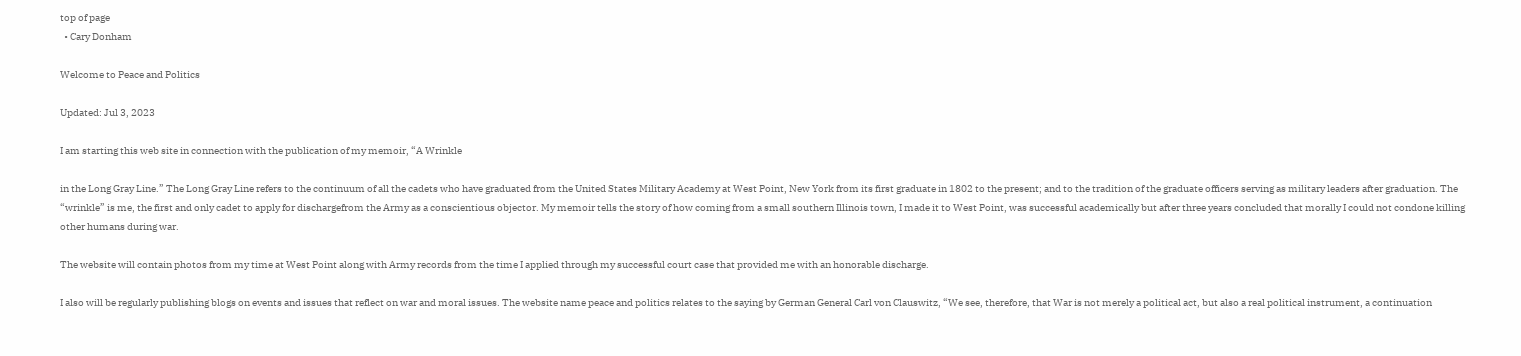top of page
  • Cary Donham

Welcome to Peace and Politics

Updated: Jul 3, 2023

I am starting this web site in connection with the publication of my memoir, “A Wrinkle

in the Long Gray Line.” The Long Gray Line refers to the continuum of all the cadets who have graduated from the United States Military Academy at West Point, New York from its first graduate in 1802 to the present; and to the tradition of the graduate officers serving as military leaders after graduation. The “wrinkle” is me, the first and only cadet to apply for dischargefrom the Army as a conscientious objector. My memoir tells the story of how coming from a small southern Illinois town, I made it to West Point, was successful academically but after three years concluded that morally I could not condone killing other humans during war.

The website will contain photos from my time at West Point along with Army records from the time I applied through my successful court case that provided me with an honorable discharge.

I also will be regularly publishing blogs on events and issues that reflect on war and moral issues. The website name peace and politics relates to the saying by German General Carl von Clauswitz, “We see, therefore, that War is not merely a political act, but also a real political instrument, a continuation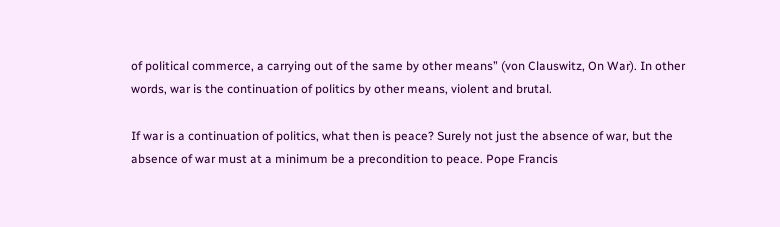of political commerce, a carrying out of the same by other means” (von Clauswitz, On War). In other words, war is the continuation of politics by other means, violent and brutal.

If war is a continuation of politics, what then is peace? Surely not just the absence of war, but the absence of war must at a minimum be a precondition to peace. Pope Francis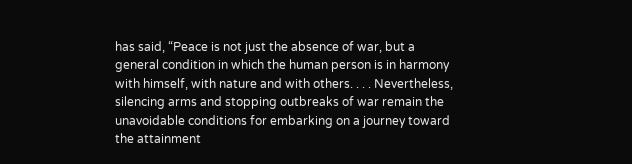has said, “Peace is not just the absence of war, but a general condition in which the human person is in harmony with himself, with nature and with others. . . . Nevertheless, silencing arms and stopping outbreaks of war remain the unavoidable conditions for embarking on a journey toward the attainment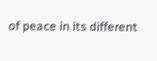of peace in its different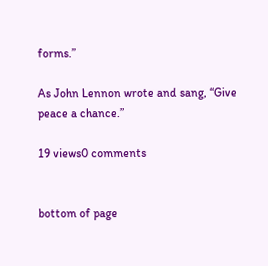forms.”

As John Lennon wrote and sang, “Give peace a chance.”

19 views0 comments


bottom of page